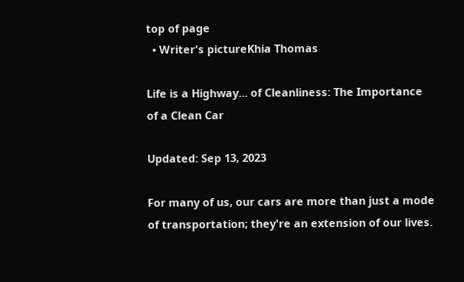top of page
  • Writer's pictureKhia Thomas

Life is a Highway... of Cleanliness: The Importance of a Clean Car

Updated: Sep 13, 2023

For many of us, our cars are more than just a mode of transportation; they're an extension of our lives.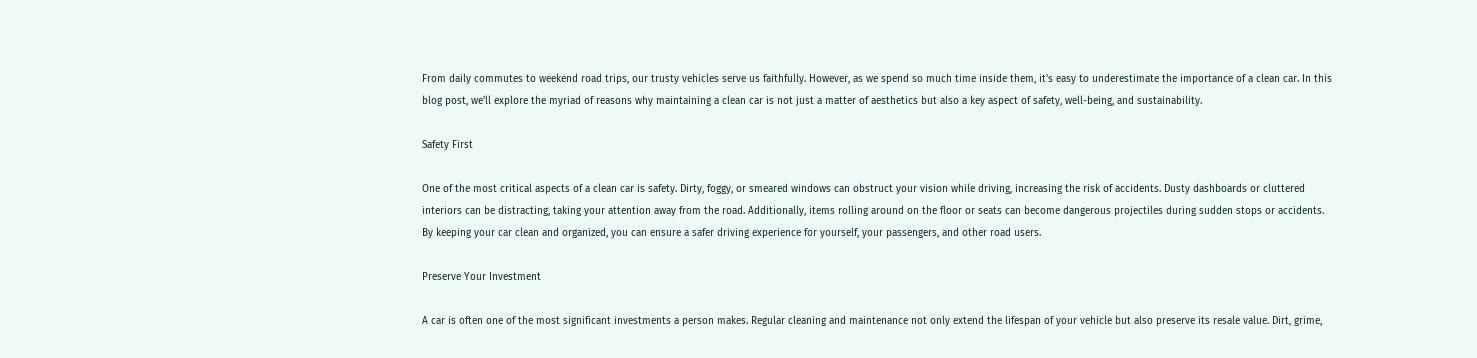From daily commutes to weekend road trips, our trusty vehicles serve us faithfully. However, as we spend so much time inside them, it's easy to underestimate the importance of a clean car. In this blog post, we'll explore the myriad of reasons why maintaining a clean car is not just a matter of aesthetics but also a key aspect of safety, well-being, and sustainability.

Safety First

One of the most critical aspects of a clean car is safety. Dirty, foggy, or smeared windows can obstruct your vision while driving, increasing the risk of accidents. Dusty dashboards or cluttered interiors can be distracting, taking your attention away from the road. Additionally, items rolling around on the floor or seats can become dangerous projectiles during sudden stops or accidents. By keeping your car clean and organized, you can ensure a safer driving experience for yourself, your passengers, and other road users.

Preserve Your Investment

A car is often one of the most significant investments a person makes. Regular cleaning and maintenance not only extend the lifespan of your vehicle but also preserve its resale value. Dirt, grime,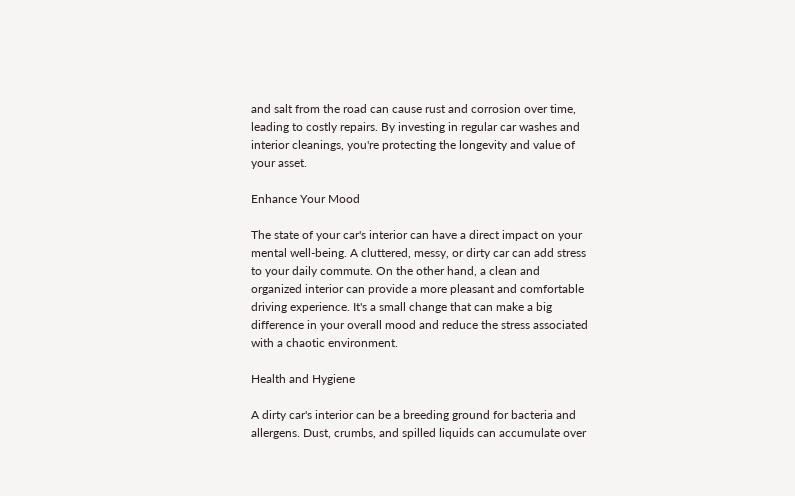and salt from the road can cause rust and corrosion over time, leading to costly repairs. By investing in regular car washes and interior cleanings, you're protecting the longevity and value of your asset.

Enhance Your Mood

The state of your car's interior can have a direct impact on your mental well-being. A cluttered, messy, or dirty car can add stress to your daily commute. On the other hand, a clean and organized interior can provide a more pleasant and comfortable driving experience. It's a small change that can make a big difference in your overall mood and reduce the stress associated with a chaotic environment.

Health and Hygiene

A dirty car's interior can be a breeding ground for bacteria and allergens. Dust, crumbs, and spilled liquids can accumulate over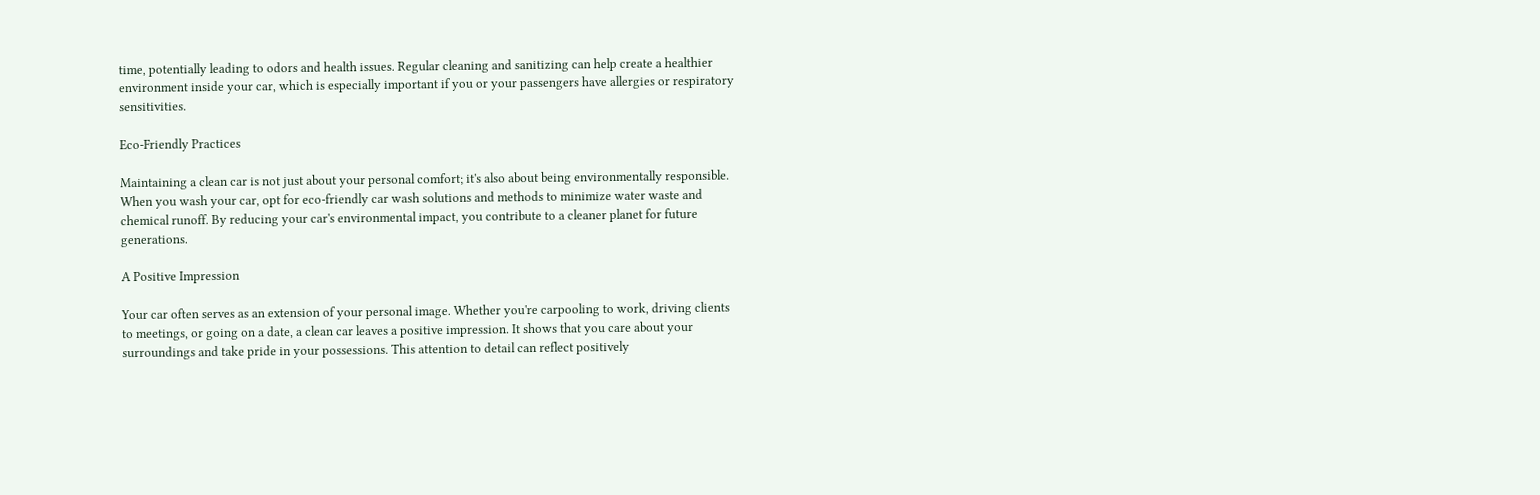time, potentially leading to odors and health issues. Regular cleaning and sanitizing can help create a healthier environment inside your car, which is especially important if you or your passengers have allergies or respiratory sensitivities.

Eco-Friendly Practices

Maintaining a clean car is not just about your personal comfort; it's also about being environmentally responsible. When you wash your car, opt for eco-friendly car wash solutions and methods to minimize water waste and chemical runoff. By reducing your car's environmental impact, you contribute to a cleaner planet for future generations.

A Positive Impression

Your car often serves as an extension of your personal image. Whether you're carpooling to work, driving clients to meetings, or going on a date, a clean car leaves a positive impression. It shows that you care about your surroundings and take pride in your possessions. This attention to detail can reflect positively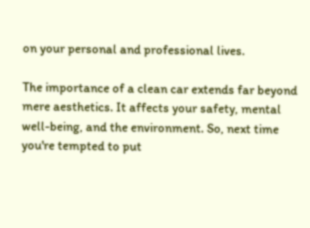on your personal and professional lives.

The importance of a clean car extends far beyond mere aesthetics. It affects your safety, mental well-being, and the environment. So, next time you're tempted to put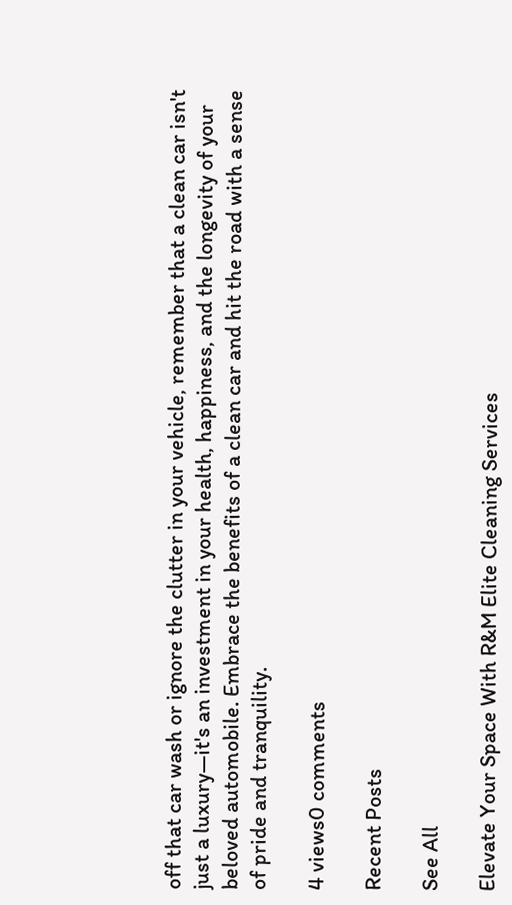off that car wash or ignore the clutter in your vehicle, remember that a clean car isn't just a luxury—it's an investment in your health, happiness, and the longevity of your beloved automobile. Embrace the benefits of a clean car and hit the road with a sense of pride and tranquility.

4 views0 comments

Recent Posts

See All

Elevate Your Space With R&M Elite Cleaning Services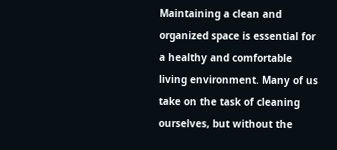Maintaining a clean and organized space is essential for a healthy and comfortable living environment. Many of us take on the task of cleaning ourselves, but without the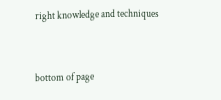right knowledge and techniques


bottom of page